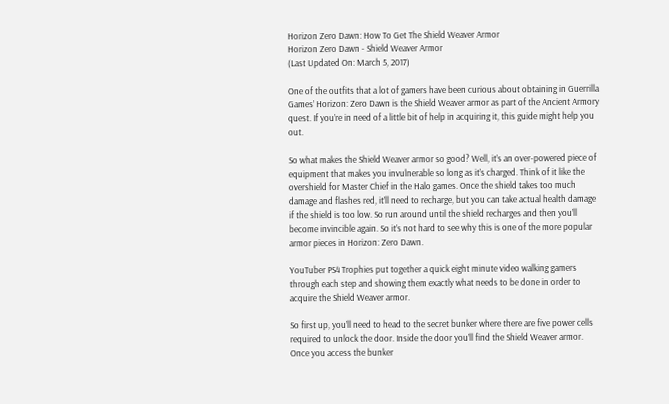Horizon Zero Dawn: How To Get The Shield Weaver Armor
Horizon Zero Dawn - Shield Weaver Armor
(Last Updated On: March 5, 2017)

One of the outfits that a lot of gamers have been curious about obtaining in Guerrilla Games’ Horizon: Zero Dawn is the Shield Weaver armor as part of the Ancient Armory quest. If you’re in need of a little bit of help in acquiring it, this guide might help you out.

So what makes the Shield Weaver armor so good? Well, it’s an over-powered piece of equipment that makes you invulnerable so long as it’s charged. Think of it like the overshield for Master Chief in the Halo games. Once the shield takes too much damage and flashes red, it’ll need to recharge, but you can take actual health damage if the shield is too low. So run around until the shield recharges and then you’ll become invincible again. So it’s not hard to see why this is one of the more popular armor pieces in Horizon: Zero Dawn.

YouTuber PS4 Trophies put together a quick eight minute video walking gamers through each step and showing them exactly what needs to be done in order to acquire the Shield Weaver armor.

So first up, you’ll need to head to the secret bunker where there are five power cells required to unlock the door. Inside the door you’ll find the Shield Weaver armor. Once you access the bunker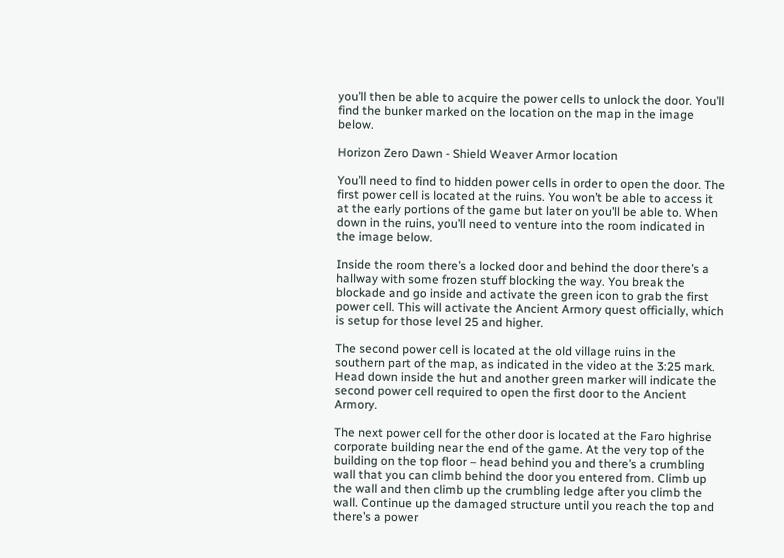you’ll then be able to acquire the power cells to unlock the door. You’ll find the bunker marked on the location on the map in the image below.

Horizon Zero Dawn - Shield Weaver Armor location

You’ll need to find to hidden power cells in order to open the door. The first power cell is located at the ruins. You won’t be able to access it at the early portions of the game but later on you’ll be able to. When down in the ruins, you’ll need to venture into the room indicated in the image below.

Inside the room there’s a locked door and behind the door there’s a hallway with some frozen stuff blocking the way. You break the blockade and go inside and activate the green icon to grab the first power cell. This will activate the Ancient Armory quest officially, which is setup for those level 25 and higher.

The second power cell is located at the old village ruins in the southern part of the map, as indicated in the video at the 3:25 mark. Head down inside the hut and another green marker will indicate the second power cell required to open the first door to the Ancient Armory.

The next power cell for the other door is located at the Faro highrise corporate building near the end of the game. At the very top of the building on the top floor – head behind you and there’s a crumbling wall that you can climb behind the door you entered from. Climb up the wall and then climb up the crumbling ledge after you climb the wall. Continue up the damaged structure until you reach the top and there’s a power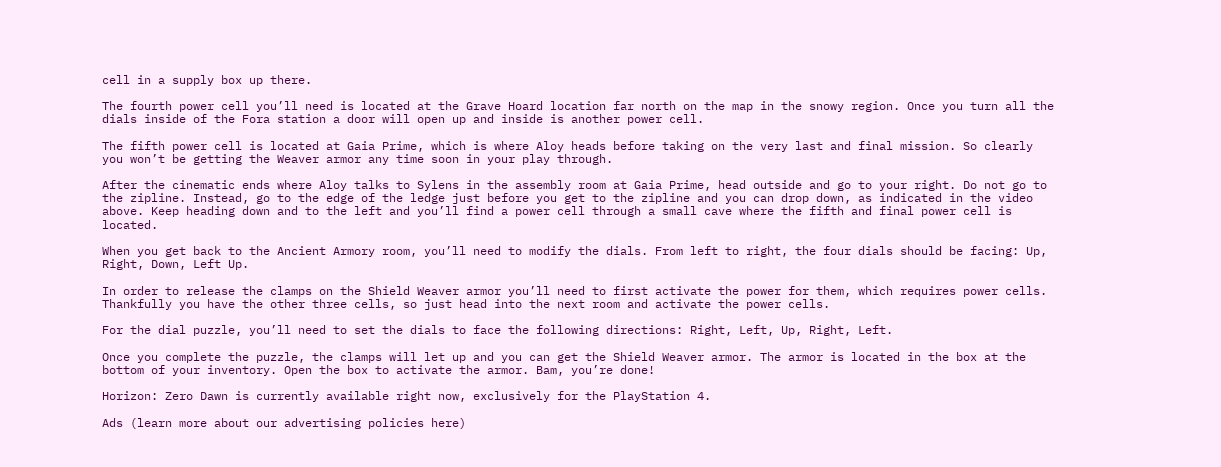cell in a supply box up there.

The fourth power cell you’ll need is located at the Grave Hoard location far north on the map in the snowy region. Once you turn all the dials inside of the Fora station a door will open up and inside is another power cell.

The fifth power cell is located at Gaia Prime, which is where Aloy heads before taking on the very last and final mission. So clearly you won’t be getting the Weaver armor any time soon in your play through.

After the cinematic ends where Aloy talks to Sylens in the assembly room at Gaia Prime, head outside and go to your right. Do not go to the zipline. Instead, go to the edge of the ledge just before you get to the zipline and you can drop down, as indicated in the video above. Keep heading down and to the left and you’ll find a power cell through a small cave where the fifth and final power cell is located.

When you get back to the Ancient Armory room, you’ll need to modify the dials. From left to right, the four dials should be facing: Up, Right, Down, Left Up.

In order to release the clamps on the Shield Weaver armor you’ll need to first activate the power for them, which requires power cells. Thankfully you have the other three cells, so just head into the next room and activate the power cells.

For the dial puzzle, you’ll need to set the dials to face the following directions: Right, Left, Up, Right, Left.

Once you complete the puzzle, the clamps will let up and you can get the Shield Weaver armor. The armor is located in the box at the bottom of your inventory. Open the box to activate the armor. Bam, you’re done!

Horizon: Zero Dawn is currently available right now, exclusively for the PlayStation 4.

Ads (learn more about our advertising policies here)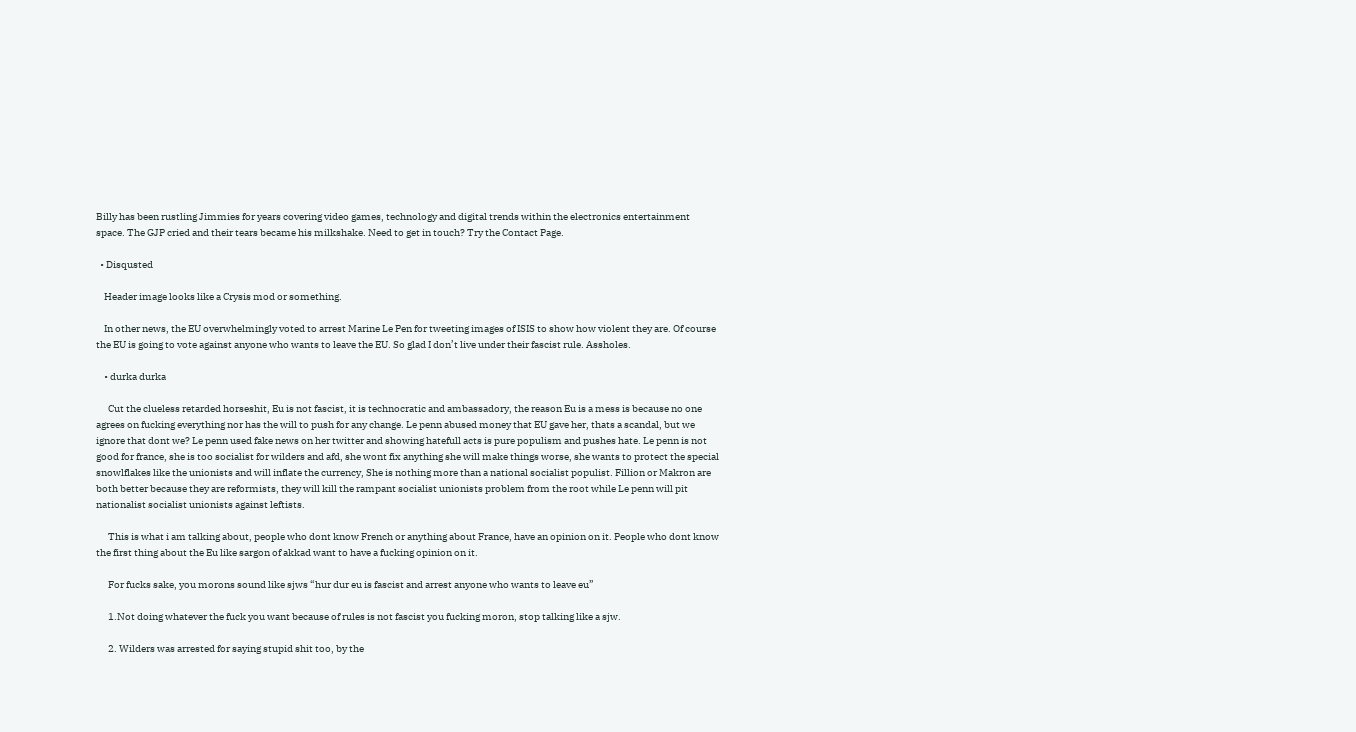Billy has been rustling Jimmies for years covering video games, technology and digital trends within the electronics entertainment space. The GJP cried and their tears became his milkshake. Need to get in touch? Try the Contact Page.

  • Disqusted

    Header image looks like a Crysis mod or something.

    In other news, the EU overwhelmingly voted to arrest Marine Le Pen for tweeting images of ISIS to show how violent they are. Of course the EU is going to vote against anyone who wants to leave the EU. So glad I don’t live under their fascist rule. Assholes.

    • durka durka

      Cut the clueless retarded horseshit, Eu is not fascist, it is technocratic and ambassadory, the reason Eu is a mess is because no one agrees on fucking everything nor has the will to push for any change. Le penn abused money that EU gave her, thats a scandal, but we ignore that dont we? Le penn used fake news on her twitter and showing hatefull acts is pure populism and pushes hate. Le penn is not good for france, she is too socialist for wilders and afd, she wont fix anything she will make things worse, she wants to protect the special snowlflakes like the unionists and will inflate the currency, She is nothing more than a national socialist populist. Fillion or Makron are both better because they are reformists, they will kill the rampant socialist unionists problem from the root while Le penn will pit nationalist socialist unionists against leftists.

      This is what i am talking about, people who dont know French or anything about France, have an opinion on it. People who dont know the first thing about the Eu like sargon of akkad want to have a fucking opinion on it.

      For fucks sake, you morons sound like sjws “hur dur eu is fascist and arrest anyone who wants to leave eu”

      1.Not doing whatever the fuck you want because of rules is not fascist you fucking moron, stop talking like a sjw.

      2. Wilders was arrested for saying stupid shit too, by the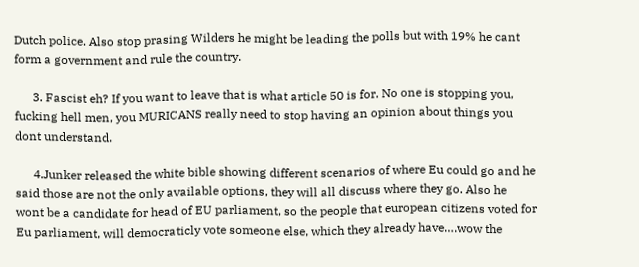Dutch police. Also stop prasing Wilders he might be leading the polls but with 19% he cant form a government and rule the country.

      3. Fascist eh? If you want to leave that is what article 50 is for. No one is stopping you, fucking hell men, you MURICANS really need to stop having an opinion about things you dont understand.

      4.Junker released the white bible showing different scenarios of where Eu could go and he said those are not the only available options, they will all discuss where they go. Also he wont be a candidate for head of EU parliament, so the people that european citizens voted for Eu parliament, will democraticly vote someone else, which they already have….wow the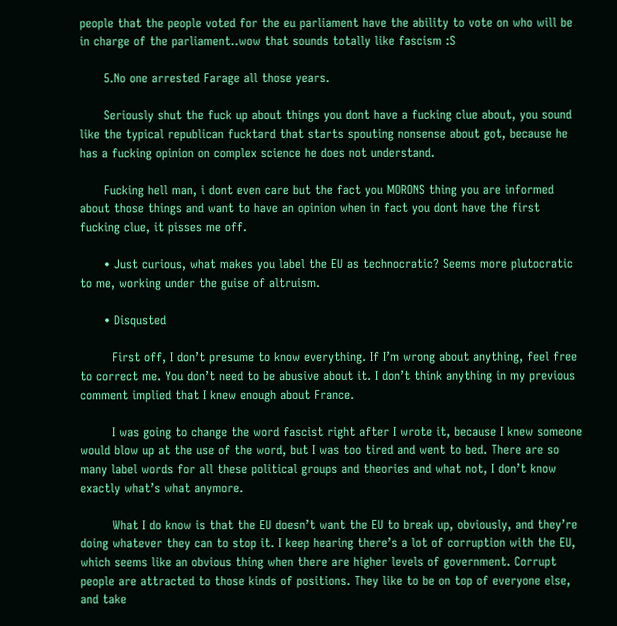people that the people voted for the eu parliament have the ability to vote on who will be in charge of the parliament..wow that sounds totally like fascism :S

      5.No one arrested Farage all those years.

      Seriously shut the fuck up about things you dont have a fucking clue about, you sound like the typical republican fucktard that starts spouting nonsense about got, because he has a fucking opinion on complex science he does not understand.

      Fucking hell man, i dont even care but the fact you MORONS thing you are informed about those things and want to have an opinion when in fact you dont have the first fucking clue, it pisses me off.

      • Just curious, what makes you label the EU as technocratic? Seems more plutocratic to me, working under the guise of altruism.

      • Disqusted

        First off, I don’t presume to know everything. If I’m wrong about anything, feel free to correct me. You don’t need to be abusive about it. I don’t think anything in my previous comment implied that I knew enough about France.

        I was going to change the word fascist right after I wrote it, because I knew someone would blow up at the use of the word, but I was too tired and went to bed. There are so many label words for all these political groups and theories and what not, I don’t know exactly what’s what anymore.

        What I do know is that the EU doesn’t want the EU to break up, obviously, and they’re doing whatever they can to stop it. I keep hearing there’s a lot of corruption with the EU, which seems like an obvious thing when there are higher levels of government. Corrupt people are attracted to those kinds of positions. They like to be on top of everyone else, and take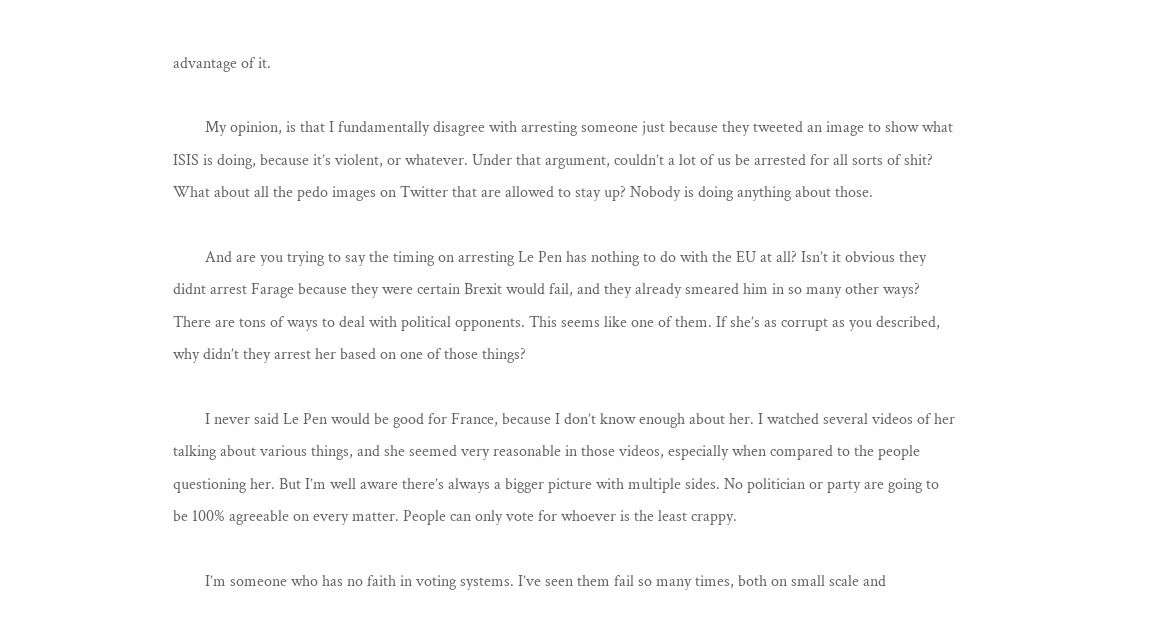advantage of it.

        My opinion, is that I fundamentally disagree with arresting someone just because they tweeted an image to show what ISIS is doing, because it’s violent, or whatever. Under that argument, couldn’t a lot of us be arrested for all sorts of shit? What about all the pedo images on Twitter that are allowed to stay up? Nobody is doing anything about those.

        And are you trying to say the timing on arresting Le Pen has nothing to do with the EU at all? Isn’t it obvious they didnt arrest Farage because they were certain Brexit would fail, and they already smeared him in so many other ways? There are tons of ways to deal with political opponents. This seems like one of them. If she’s as corrupt as you described, why didn’t they arrest her based on one of those things?

        I never said Le Pen would be good for France, because I don’t know enough about her. I watched several videos of her talking about various things, and she seemed very reasonable in those videos, especially when compared to the people questioning her. But I’m well aware there’s always a bigger picture with multiple sides. No politician or party are going to be 100% agreeable on every matter. People can only vote for whoever is the least crappy.

        I’m someone who has no faith in voting systems. I’ve seen them fail so many times, both on small scale and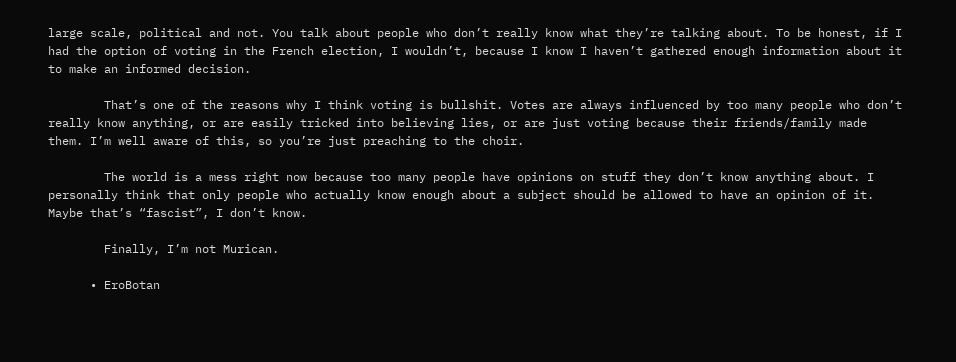large scale, political and not. You talk about people who don’t really know what they’re talking about. To be honest, if I had the option of voting in the French election, I wouldn’t, because I know I haven’t gathered enough information about it to make an informed decision.

        That’s one of the reasons why I think voting is bullshit. Votes are always influenced by too many people who don’t really know anything, or are easily tricked into believing lies, or are just voting because their friends/family made them. I’m well aware of this, so you’re just preaching to the choir.

        The world is a mess right now because too many people have opinions on stuff they don’t know anything about. I personally think that only people who actually know enough about a subject should be allowed to have an opinion of it. Maybe that’s “fascist”, I don’t know.

        Finally, I’m not Murican.

      • EroBotan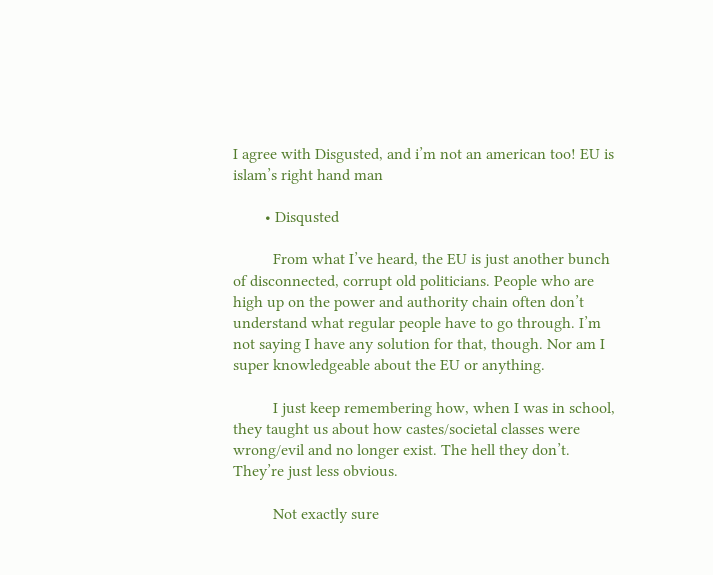I agree with Disgusted, and i’m not an american too! EU is islam’s right hand man

        • Disqusted

          From what I’ve heard, the EU is just another bunch of disconnected, corrupt old politicians. People who are high up on the power and authority chain often don’t understand what regular people have to go through. I’m not saying I have any solution for that, though. Nor am I super knowledgeable about the EU or anything.

          I just keep remembering how, when I was in school, they taught us about how castes/societal classes were wrong/evil and no longer exist. The hell they don’t. They’re just less obvious.

          Not exactly sure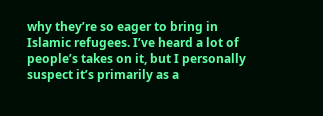why they’re so eager to bring in Islamic refugees. I’ve heard a lot of people’s takes on it, but I personally suspect it’s primarily as a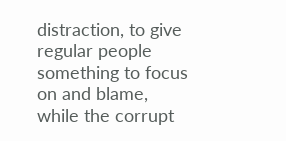distraction, to give regular people something to focus on and blame, while the corrupt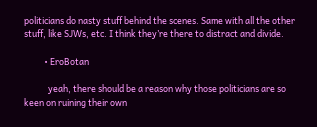politicians do nasty stuff behind the scenes. Same with all the other stuff, like SJWs, etc. I think they’re there to distract and divide.

          • EroBotan

            yeah, there should be a reason why those politicians are so keen on ruining their own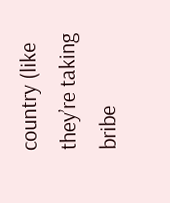country (like they’re taking bribe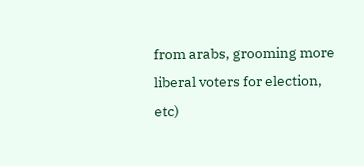from arabs, grooming more liberal voters for election, etc)